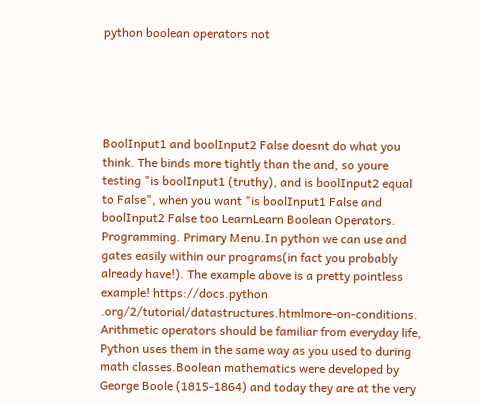python boolean operators not





BoolInput1 and boolInput2 False doesnt do what you think. The binds more tightly than the and, so youre testing "is boolInput1 (truthy), and is boolInput2 equal to False", when you want "is boolInput1 False and boolInput2 False too LearnLearn Boolean Operators. Programming. Primary Menu.In python we can use and gates easily within our programs(in fact you probably already have!). The example above is a pretty pointless example! https://docs.python .org/2/tutorial/datastructures.htmlmore-on-conditions. Arithmetic operators should be familiar from everyday life, Python uses them in the same way as you used to during math classes.Boolean mathematics were developed by George Boole (1815-1864) and today they are at the very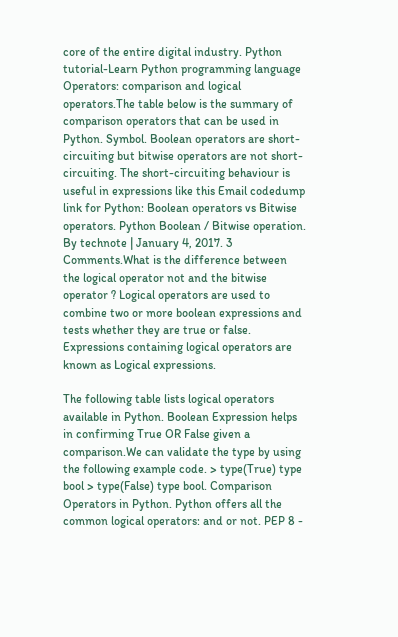core of the entire digital industry. Python tutorial-Learn Python programming language Operators: comparison and logical operators.The table below is the summary of comparison operators that can be used in Python. Symbol. Boolean operators are short-circuiting but bitwise operators are not short-circuiting. The short-circuiting behaviour is useful in expressions like this Email codedump link for Python: Boolean operators vs Bitwise operators. Python Boolean / Bitwise operation. By technote | January 4, 2017. 3 Comments.What is the difference between the logical operator not and the bitwise operator ? Logical operators are used to combine two or more boolean expressions and tests whether they are true or false. Expressions containing logical operators are known as Logical expressions.

The following table lists logical operators available in Python. Boolean Expression helps in confirming True OR False given a comparison.We can validate the type by using the following example code. > type(True) type bool > type(False) type bool. Comparison Operators in Python. Python offers all the common logical operators: and or not. PEP 8 -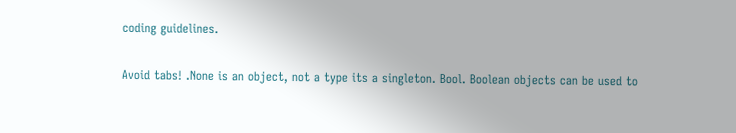coding guidelines.

Avoid tabs! .None is an object, not a type its a singleton. Bool. Boolean objects can be used to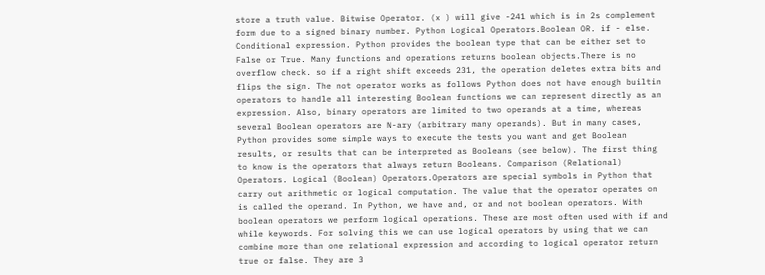store a truth value. Bitwise Operator. (x ) will give -241 which is in 2s complement form due to a signed binary number. Python Logical Operators.Boolean OR. if - else. Conditional expression. Python provides the boolean type that can be either set to False or True. Many functions and operations returns boolean objects.There is no overflow check. so if a right shift exceeds 231, the operation deletes extra bits and flips the sign. The not operator works as follows Python does not have enough builtin operators to handle all interesting Boolean functions we can represent directly as an expression. Also, binary operators are limited to two operands at a time, whereas several Boolean operators are N-ary (arbitrary many operands). But in many cases, Python provides some simple ways to execute the tests you want and get Boolean results, or results that can be interpreted as Booleans (see below). The first thing to know is the operators that always return Booleans. Comparison (Relational) Operators. Logical (Boolean) Operators.Operators are special symbols in Python that carry out arithmetic or logical computation. The value that the operator operates on is called the operand. In Python, we have and, or and not boolean operators. With boolean operators we perform logical operations. These are most often used with if and while keywords. For solving this we can use logical operators by using that we can combine more than one relational expression and according to logical operator return true or false. They are 3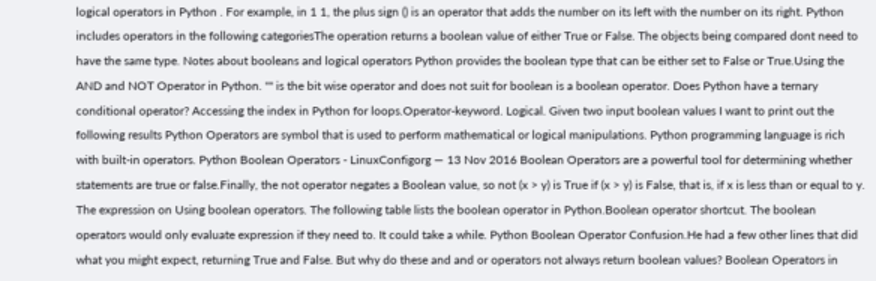logical operators in Python . For example, in 1 1, the plus sign () is an operator that adds the number on its left with the number on its right. Python includes operators in the following categoriesThe operation returns a boolean value of either True or False. The objects being compared dont need to have the same type. Notes about booleans and logical operators Python provides the boolean type that can be either set to False or True.Using the AND and NOT Operator in Python. "" is the bit wise operator and does not suit for boolean is a boolean operator. Does Python have a ternary conditional operator? Accessing the index in Python for loops.Operator-keyword. Logical. Given two input boolean values I want to print out the following results Python Operators are symbol that is used to perform mathematical or logical manipulations. Python programming language is rich with built-in operators. Python Boolean Operators - LinuxConfigorg — 13 Nov 2016 Boolean Operators are a powerful tool for determining whether statements are true or false.Finally, the not operator negates a Boolean value, so not (x > y) is True if (x > y) is False, that is, if x is less than or equal to y. The expression on Using boolean operators. The following table lists the boolean operator in Python.Boolean operator shortcut. The boolean operators would only evaluate expression if they need to. It could take a while. Python Boolean Operator Confusion.He had a few other lines that did what you might expect, returning True and False. But why do these and and or operators not always return boolean values? Boolean Operators in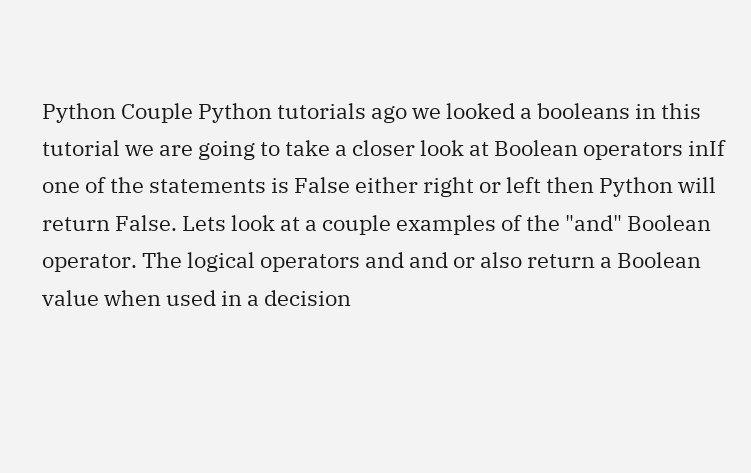Python Couple Python tutorials ago we looked a booleans in this tutorial we are going to take a closer look at Boolean operators inIf one of the statements is False either right or left then Python will return False. Lets look at a couple examples of the "and" Boolean operator. The logical operators and and or also return a Boolean value when used in a decision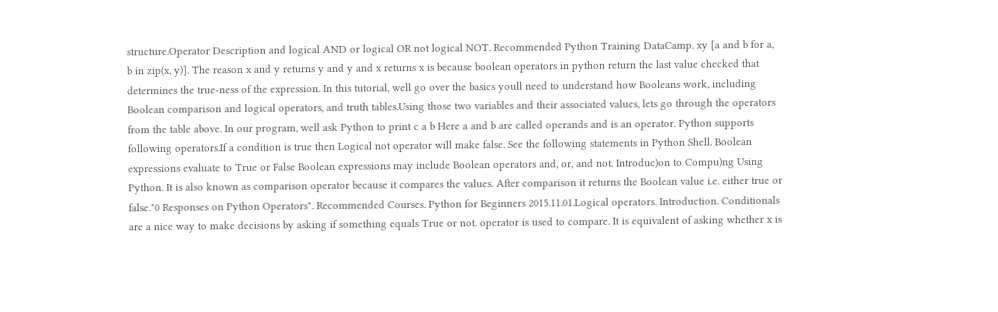structure.Operator Description and logical AND or logical OR not logical NOT. Recommended Python Training DataCamp. xy [a and b for a, b in zip(x, y)]. The reason x and y returns y and y and x returns x is because boolean operators in python return the last value checked that determines the true-ness of the expression. In this tutorial, well go over the basics youll need to understand how Booleans work, including Boolean comparison and logical operators, and truth tables.Using those two variables and their associated values, lets go through the operators from the table above. In our program, well ask Python to print c a b Here a and b are called operands and is an operator. Python supports following operators.If a condition is true then Logical not operator will make false. See the following statements in Python Shell. Boolean expressions evaluate to True or False Boolean expressions may include Boolean operators and, or, and not. Introduc)on to Compu)ng Using Python. It is also known as comparison operator because it compares the values. After comparison it returns the Boolean value i.e. either true or false."0 Responses on Python Operators". Recommended Courses. Python for Beginners 2015.11.01.Logical operators. Introduction. Conditionals are a nice way to make decisions by asking if something equals True or not. operator is used to compare. It is equivalent of asking whether x is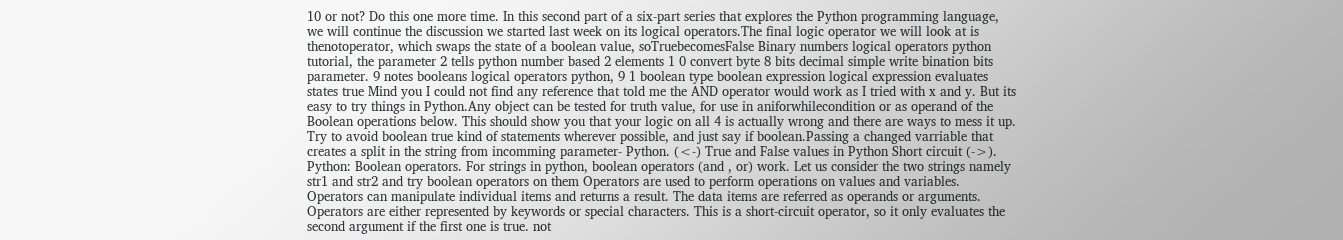10 or not? Do this one more time. In this second part of a six-part series that explores the Python programming language, we will continue the discussion we started last week on its logical operators.The final logic operator we will look at is thenotoperator, which swaps the state of a boolean value, soTruebecomesFalse Binary numbers logical operators python tutorial, the parameter 2 tells python number based 2 elements 1 0 convert byte 8 bits decimal simple write bination bits parameter. 9 notes booleans logical operators python, 9 1 boolean type boolean expression logical expression evaluates states true Mind you I could not find any reference that told me the AND operator would work as I tried with x and y. But its easy to try things in Python.Any object can be tested for truth value, for use in aniforwhilecondition or as operand of the Boolean operations below. This should show you that your logic on all 4 is actually wrong and there are ways to mess it up. Try to avoid boolean true kind of statements wherever possible, and just say if boolean.Passing a changed varriable that creates a split in the string from incomming parameter- Python. (<-) True and False values in Python Short circuit (->). Python: Boolean operators. For strings in python, boolean operators (and , or) work. Let us consider the two strings namely str1 and str2 and try boolean operators on them Operators are used to perform operations on values and variables. Operators can manipulate individual items and returns a result. The data items are referred as operands or arguments. Operators are either represented by keywords or special characters. This is a short-circuit operator, so it only evaluates the second argument if the first one is true. not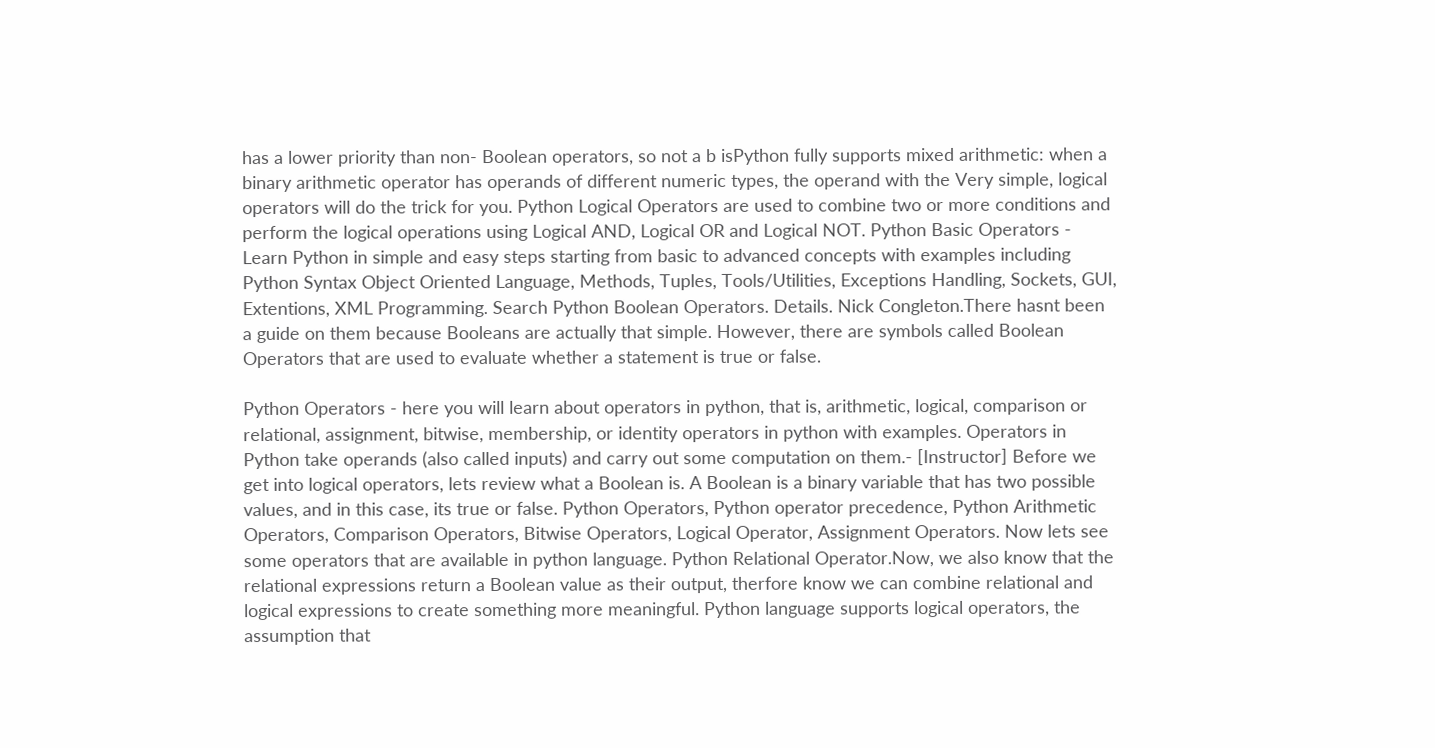has a lower priority than non- Boolean operators, so not a b isPython fully supports mixed arithmetic: when a binary arithmetic operator has operands of different numeric types, the operand with the Very simple, logical operators will do the trick for you. Python Logical Operators are used to combine two or more conditions and perform the logical operations using Logical AND, Logical OR and Logical NOT. Python Basic Operators - Learn Python in simple and easy steps starting from basic to advanced concepts with examples including Python Syntax Object Oriented Language, Methods, Tuples, Tools/Utilities, Exceptions Handling, Sockets, GUI, Extentions, XML Programming. Search Python Boolean Operators. Details. Nick Congleton.There hasnt been a guide on them because Booleans are actually that simple. However, there are symbols called Boolean Operators that are used to evaluate whether a statement is true or false.

Python Operators - here you will learn about operators in python, that is, arithmetic, logical, comparison or relational, assignment, bitwise, membership, or identity operators in python with examples. Operators in Python take operands (also called inputs) and carry out some computation on them.- [Instructor] Before we get into logical operators, lets review what a Boolean is. A Boolean is a binary variable that has two possible values, and in this case, its true or false. Python Operators, Python operator precedence, Python Arithmetic Operators, Comparison Operators, Bitwise Operators, Logical Operator, Assignment Operators. Now lets see some operators that are available in python language. Python Relational Operator.Now, we also know that the relational expressions return a Boolean value as their output, therfore know we can combine relational and logical expressions to create something more meaningful. Python language supports logical operators, the assumption that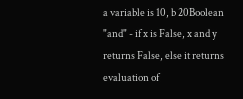a variable is 10, b 20Boolean "and" - if x is False, x and y returns False, else it returns evaluation of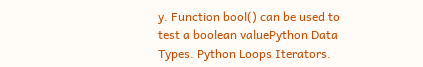y. Function bool() can be used to test a boolean valuePython Data Types. Python Loops Iterators.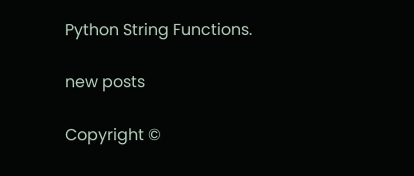Python String Functions.

new posts

Copyright ©